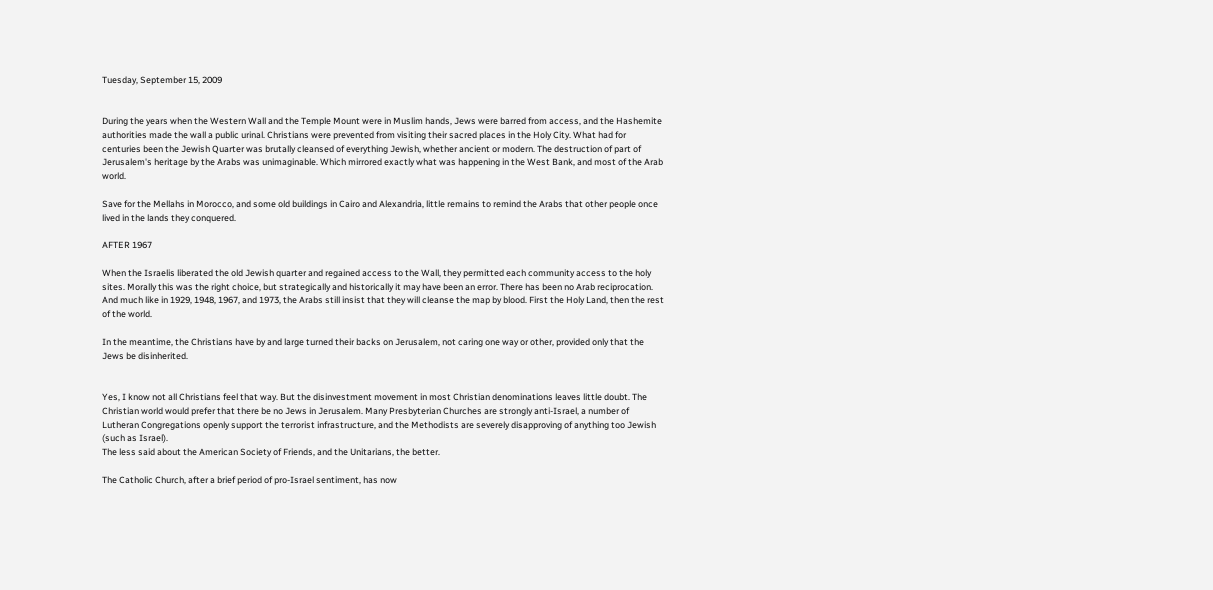Tuesday, September 15, 2009


During the years when the Western Wall and the Temple Mount were in Muslim hands, Jews were barred from access, and the Hashemite authorities made the wall a public urinal. Christians were prevented from visiting their sacred places in the Holy City. What had for centuries been the Jewish Quarter was brutally cleansed of everything Jewish, whether ancient or modern. The destruction of part of Jerusalem's heritage by the Arabs was unimaginable. Which mirrored exactly what was happening in the West Bank, and most of the Arab world.

Save for the Mellahs in Morocco, and some old buildings in Cairo and Alexandria, little remains to remind the Arabs that other people once lived in the lands they conquered.

AFTER 1967

When the Israelis liberated the old Jewish quarter and regained access to the Wall, they permitted each community access to the holy sites. Morally this was the right choice, but strategically and historically it may have been an error. There has been no Arab reciprocation. And much like in 1929, 1948, 1967, and 1973, the Arabs still insist that they will cleanse the map by blood. First the Holy Land, then the rest of the world.

In the meantime, the Christians have by and large turned their backs on Jerusalem, not caring one way or other, provided only that the Jews be disinherited.


Yes, I know not all Christians feel that way. But the disinvestment movement in most Christian denominations leaves little doubt. The Christian world would prefer that there be no Jews in Jerusalem. Many Presbyterian Churches are strongly anti-Israel, a number of Lutheran Congregations openly support the terrorist infrastructure, and the Methodists are severely disapproving of anything too Jewish (such as Israel).
The less said about the American Society of Friends, and the Unitarians, the better.

The Catholic Church, after a brief period of pro-Israel sentiment, has now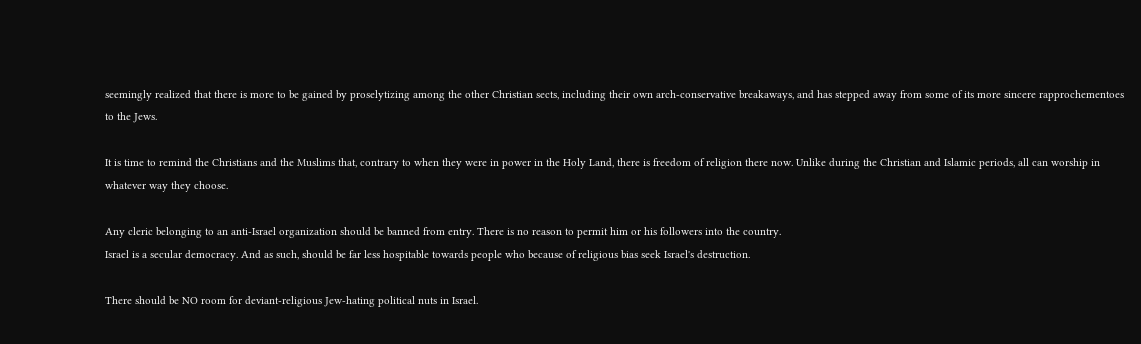seemingly realized that there is more to be gained by proselytizing among the other Christian sects, including their own arch-conservative breakaways, and has stepped away from some of its more sincere rapprochementoes to the Jews.

It is time to remind the Christians and the Muslims that, contrary to when they were in power in the Holy Land, there is freedom of religion there now. Unlike during the Christian and Islamic periods, all can worship in whatever way they choose.

Any cleric belonging to an anti-Israel organization should be banned from entry. There is no reason to permit him or his followers into the country.
Israel is a secular democracy. And as such, should be far less hospitable towards people who because of religious bias seek Israel's destruction.

There should be NO room for deviant-religious Jew-hating political nuts in Israel.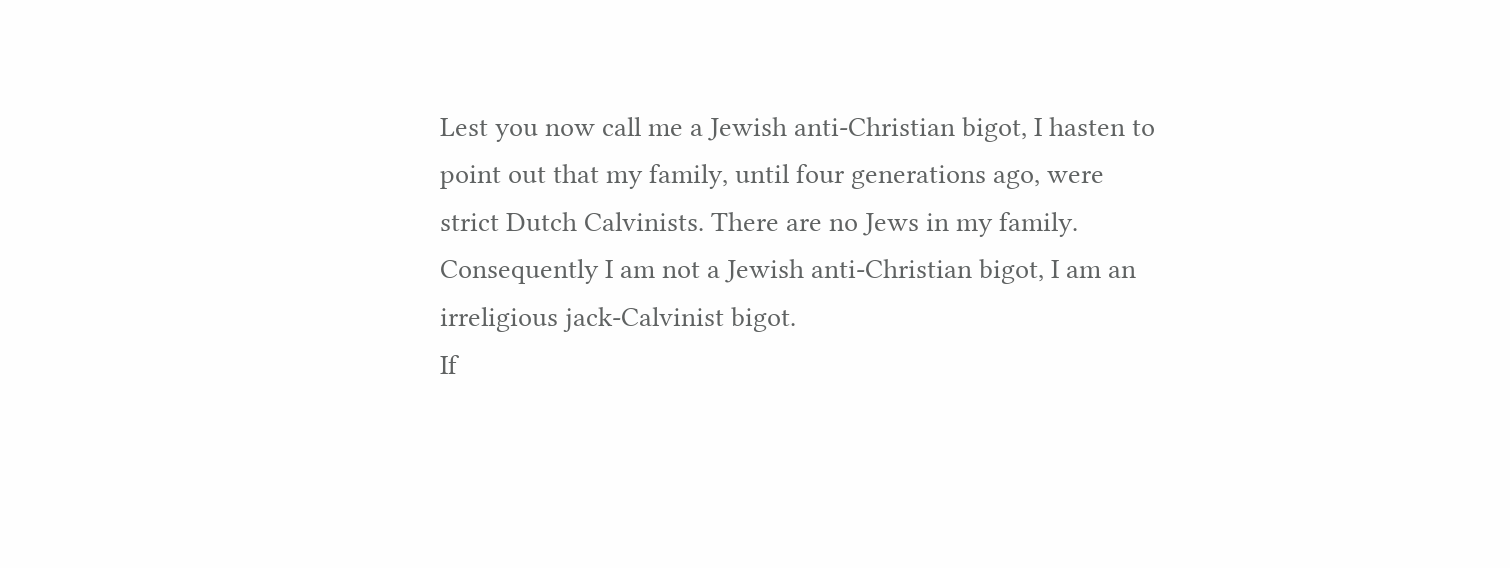Lest you now call me a Jewish anti-Christian bigot, I hasten to point out that my family, until four generations ago, were strict Dutch Calvinists. There are no Jews in my family. Consequently I am not a Jewish anti-Christian bigot, I am an irreligious jack-Calvinist bigot.
If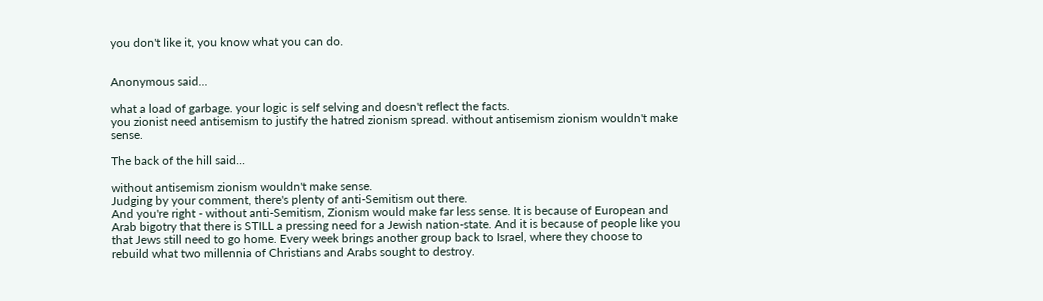you don't like it, you know what you can do.


Anonymous said...

what a load of garbage. your logic is self selving and doesn't reflect the facts.
you zionist need antisemism to justify the hatred zionism spread. without antisemism zionism wouldn't make sense.

The back of the hill said...

without antisemism zionism wouldn't make sense.
Judging by your comment, there's plenty of anti-Semitism out there.
And you're right - without anti-Semitism, Zionism would make far less sense. It is because of European and Arab bigotry that there is STILL a pressing need for a Jewish nation-state. And it is because of people like you that Jews still need to go home. Every week brings another group back to Israel, where they choose to rebuild what two millennia of Christians and Arabs sought to destroy.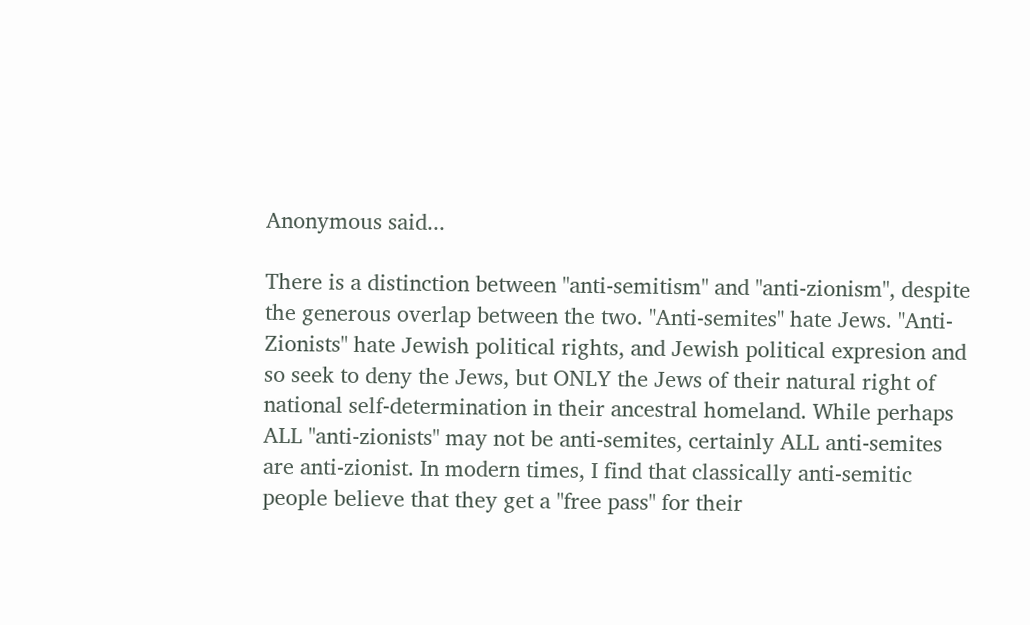Anonymous said...

There is a distinction between "anti-semitism" and "anti-zionism", despite the generous overlap between the two. "Anti-semites" hate Jews. "Anti-Zionists" hate Jewish political rights, and Jewish political expresion and so seek to deny the Jews, but ONLY the Jews of their natural right of national self-determination in their ancestral homeland. While perhaps ALL "anti-zionists" may not be anti-semites, certainly ALL anti-semites are anti-zionist. In modern times, I find that classically anti-semitic people believe that they get a "free pass" for their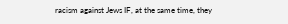racism against Jews IF, at the same time, they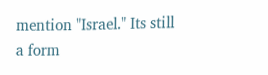mention "Israel." Its still a form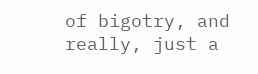of bigotry, and really, just a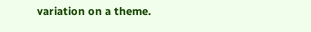variation on a theme.